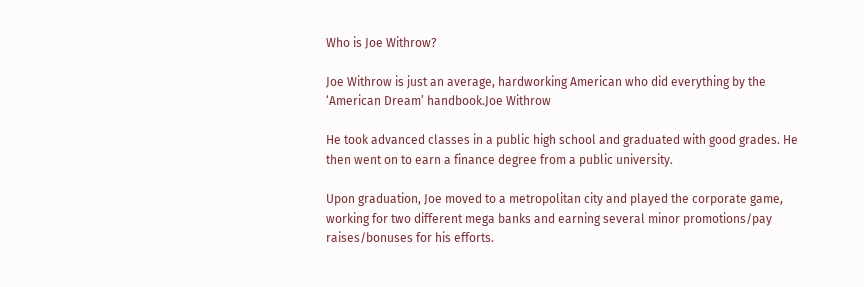Who is Joe Withrow?

Joe Withrow is just an average, hardworking American who did everything by the ‘American Dream’ handbook.Joe Withrow

He took advanced classes in a public high school and graduated with good grades. He then went on to earn a finance degree from a public university.

Upon graduation, Joe moved to a metropolitan city and played the corporate game, working for two different mega banks and earning several minor promotions/pay raises/bonuses for his efforts.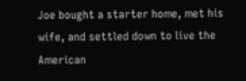Joe bought a starter home, met his wife, and settled down to live the American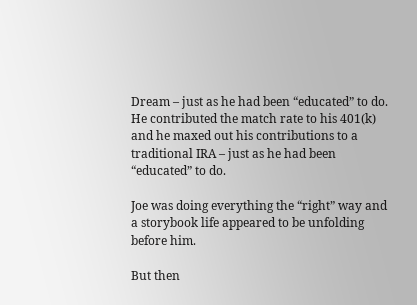Dream – just as he had been “educated” to do. He contributed the match rate to his 401(k) and he maxed out his contributions to a traditional IRA – just as he had been “educated” to do.

Joe was doing everything the “right” way and a storybook life appeared to be unfolding before him.

But then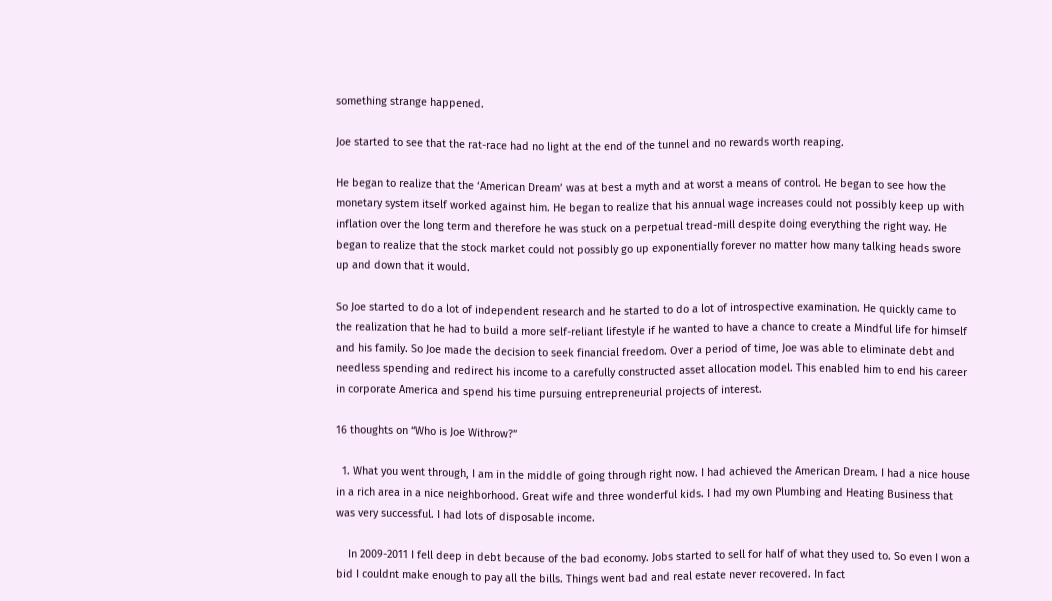something strange happened.

Joe started to see that the rat-race had no light at the end of the tunnel and no rewards worth reaping.

He began to realize that the ‘American Dream’ was at best a myth and at worst a means of control. He began to see how the monetary system itself worked against him. He began to realize that his annual wage increases could not possibly keep up with inflation over the long term and therefore he was stuck on a perpetual tread-mill despite doing everything the right way. He began to realize that the stock market could not possibly go up exponentially forever no matter how many talking heads swore up and down that it would.

So Joe started to do a lot of independent research and he started to do a lot of introspective examination. He quickly came to the realization that he had to build a more self-reliant lifestyle if he wanted to have a chance to create a Mindful life for himself and his family. So Joe made the decision to seek financial freedom. Over a period of time, Joe was able to eliminate debt and needless spending and redirect his income to a carefully constructed asset allocation model. This enabled him to end his career in corporate America and spend his time pursuing entrepreneurial projects of interest.

16 thoughts on “Who is Joe Withrow?”

  1. What you went through, I am in the middle of going through right now. I had achieved the American Dream. I had a nice house in a rich area in a nice neighborhood. Great wife and three wonderful kids. I had my own Plumbing and Heating Business that was very successful. I had lots of disposable income.

    In 2009-2011 I fell deep in debt because of the bad economy. Jobs started to sell for half of what they used to. So even I won a bid I couldnt make enough to pay all the bills. Things went bad and real estate never recovered. In fact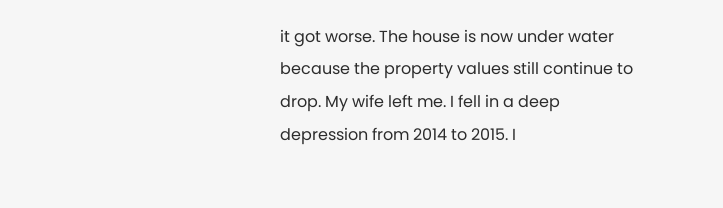it got worse. The house is now under water because the property values still continue to drop. My wife left me. I fell in a deep depression from 2014 to 2015. I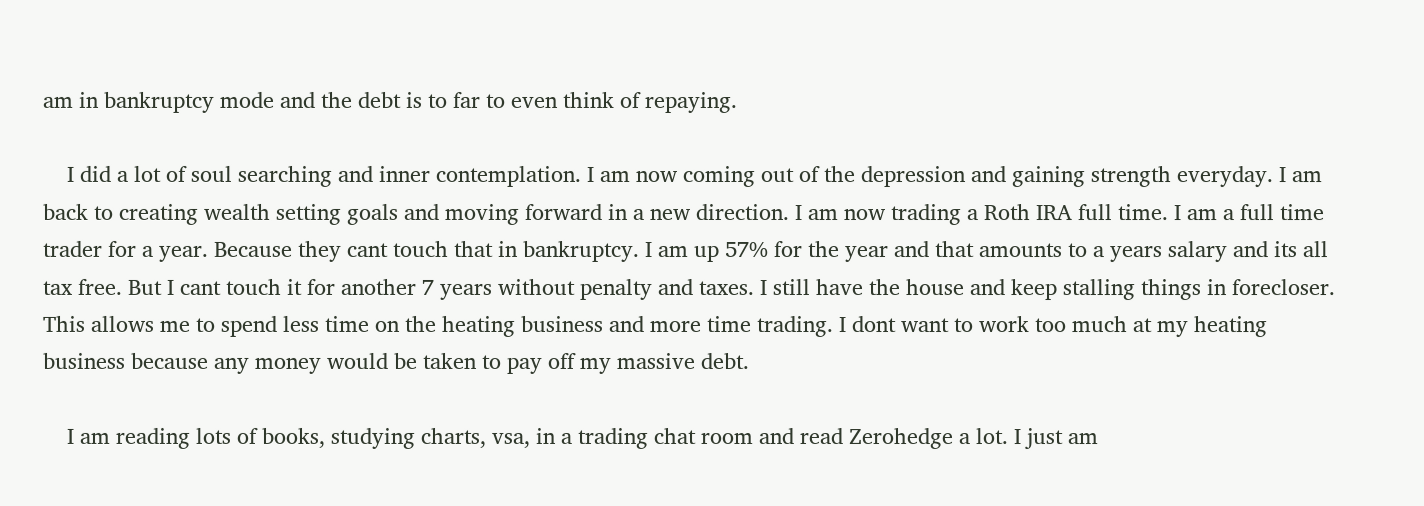am in bankruptcy mode and the debt is to far to even think of repaying.

    I did a lot of soul searching and inner contemplation. I am now coming out of the depression and gaining strength everyday. I am back to creating wealth setting goals and moving forward in a new direction. I am now trading a Roth IRA full time. I am a full time trader for a year. Because they cant touch that in bankruptcy. I am up 57% for the year and that amounts to a years salary and its all tax free. But I cant touch it for another 7 years without penalty and taxes. I still have the house and keep stalling things in forecloser. This allows me to spend less time on the heating business and more time trading. I dont want to work too much at my heating business because any money would be taken to pay off my massive debt.

    I am reading lots of books, studying charts, vsa, in a trading chat room and read Zerohedge a lot. I just am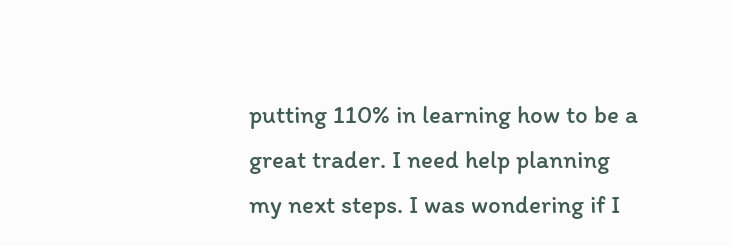putting 110% in learning how to be a great trader. I need help planning my next steps. I was wondering if I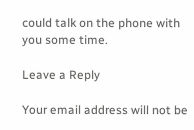could talk on the phone with you some time.

Leave a Reply

Your email address will not be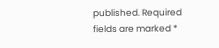published. Required fields are marked *